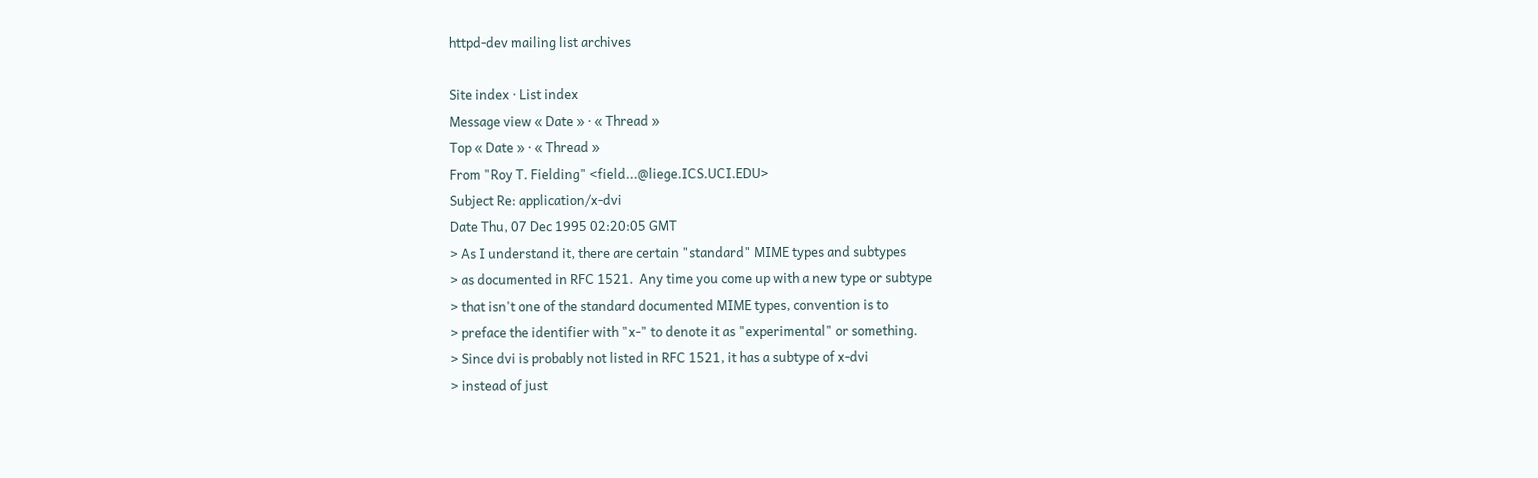httpd-dev mailing list archives

Site index · List index
Message view « Date » · « Thread »
Top « Date » · « Thread »
From "Roy T. Fielding" <field...@liege.ICS.UCI.EDU>
Subject Re: application/x-dvi
Date Thu, 07 Dec 1995 02:20:05 GMT
> As I understand it, there are certain "standard" MIME types and subtypes
> as documented in RFC 1521.  Any time you come up with a new type or subtype
> that isn't one of the standard documented MIME types, convention is to
> preface the identifier with "x-" to denote it as "experimental" or something.
> Since dvi is probably not listed in RFC 1521, it has a subtype of x-dvi
> instead of just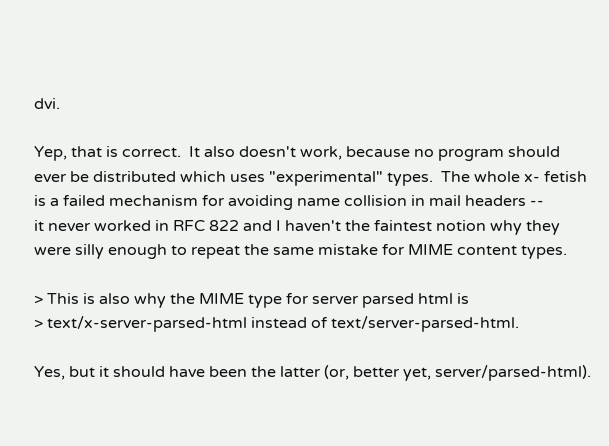dvi.

Yep, that is correct.  It also doesn't work, because no program should
ever be distributed which uses "experimental" types.  The whole x- fetish
is a failed mechanism for avoiding name collision in mail headers --
it never worked in RFC 822 and I haven't the faintest notion why they
were silly enough to repeat the same mistake for MIME content types.

> This is also why the MIME type for server parsed html is
> text/x-server-parsed-html instead of text/server-parsed-html.

Yes, but it should have been the latter (or, better yet, server/parsed-html).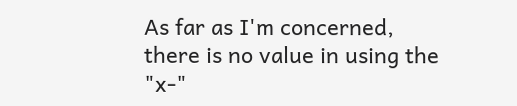As far as I'm concerned, there is no value in using the "x-"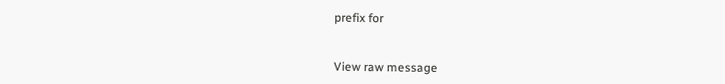prefix for


View raw message